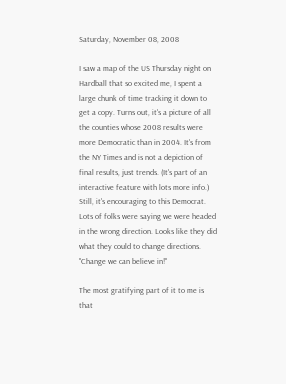Saturday, November 08, 2008

I saw a map of the US Thursday night on Hardball that so excited me, I spent a large chunk of time tracking it down to get a copy. Turns out, it's a picture of all the counties whose 2008 results were more Democratic than in 2004. It's from the NY Times and is not a depiction of final results, just trends. (It's part of an interactive feature with lots more info.) Still, it's encouraging to this Democrat. Lots of folks were saying we were headed in the wrong direction. Looks like they did what they could to change directions. "Change we can believe in!"

The most gratifying part of it to me is that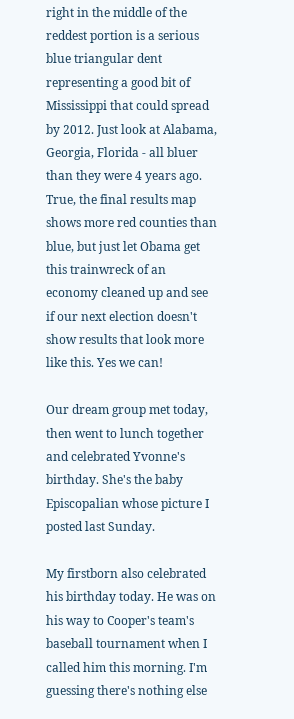right in the middle of the reddest portion is a serious blue triangular dent representing a good bit of Mississippi that could spread by 2012. Just look at Alabama, Georgia, Florida - all bluer than they were 4 years ago. True, the final results map shows more red counties than blue, but just let Obama get this trainwreck of an economy cleaned up and see if our next election doesn't show results that look more like this. Yes we can!

Our dream group met today, then went to lunch together and celebrated Yvonne's birthday. She's the baby Episcopalian whose picture I posted last Sunday.

My firstborn also celebrated his birthday today. He was on his way to Cooper's team's baseball tournament when I called him this morning. I'm guessing there's nothing else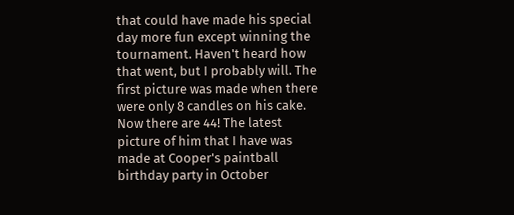that could have made his special day more fun except winning the tournament. Haven't heard how that went, but I probably will. The first picture was made when there were only 8 candles on his cake. Now there are 44! The latest picture of him that I have was made at Cooper's paintball birthday party in October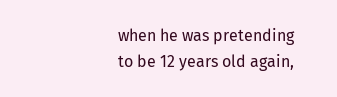when he was pretending to be 12 years old again,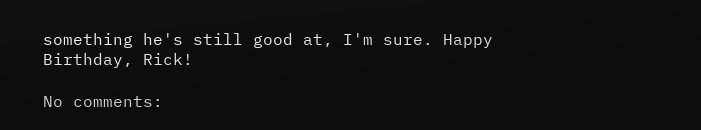something he's still good at, I'm sure. Happy Birthday, Rick!

No comments: